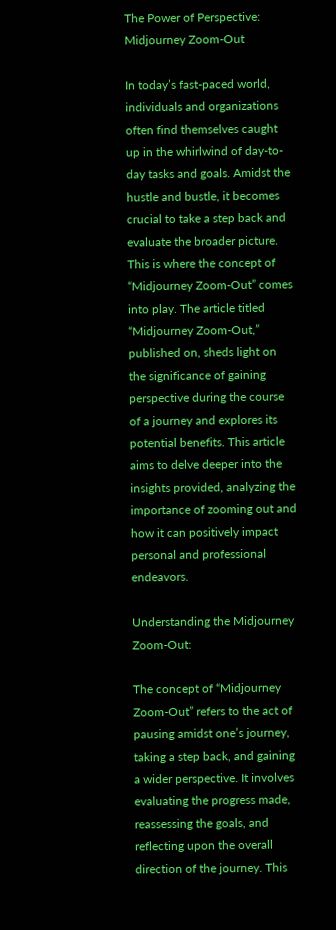The Power of Perspective: Midjourney Zoom-Out

In today’s fast-paced world, individuals and organizations often find themselves caught up in the whirlwind of day-to-day tasks and goals. Amidst the hustle and bustle, it becomes crucial to take a step back and evaluate the broader picture. This is where the concept of “Midjourney Zoom-Out” comes into play. The article titled “Midjourney Zoom-Out,” published on, sheds light on the significance of gaining perspective during the course of a journey and explores its potential benefits. This article aims to delve deeper into the insights provided, analyzing the importance of zooming out and how it can positively impact personal and professional endeavors.

Understanding the Midjourney Zoom-Out:

The concept of “Midjourney Zoom-Out” refers to the act of pausing amidst one’s journey, taking a step back, and gaining a wider perspective. It involves evaluating the progress made, reassessing the goals, and reflecting upon the overall direction of the journey. This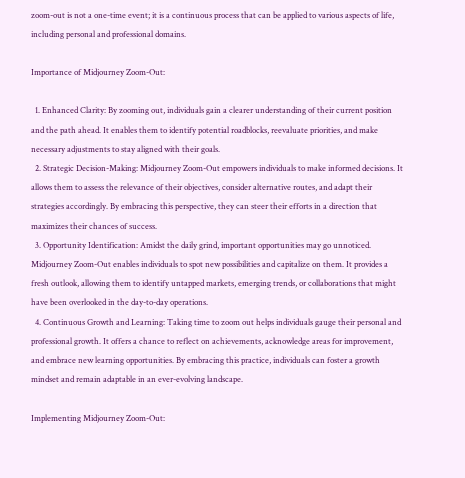zoom-out is not a one-time event; it is a continuous process that can be applied to various aspects of life, including personal and professional domains.

Importance of Midjourney Zoom-Out:

  1. Enhanced Clarity: By zooming out, individuals gain a clearer understanding of their current position and the path ahead. It enables them to identify potential roadblocks, reevaluate priorities, and make necessary adjustments to stay aligned with their goals.
  2. Strategic Decision-Making: Midjourney Zoom-Out empowers individuals to make informed decisions. It allows them to assess the relevance of their objectives, consider alternative routes, and adapt their strategies accordingly. By embracing this perspective, they can steer their efforts in a direction that maximizes their chances of success.
  3. Opportunity Identification: Amidst the daily grind, important opportunities may go unnoticed. Midjourney Zoom-Out enables individuals to spot new possibilities and capitalize on them. It provides a fresh outlook, allowing them to identify untapped markets, emerging trends, or collaborations that might have been overlooked in the day-to-day operations.
  4. Continuous Growth and Learning: Taking time to zoom out helps individuals gauge their personal and professional growth. It offers a chance to reflect on achievements, acknowledge areas for improvement, and embrace new learning opportunities. By embracing this practice, individuals can foster a growth mindset and remain adaptable in an ever-evolving landscape.

Implementing Midjourney Zoom-Out: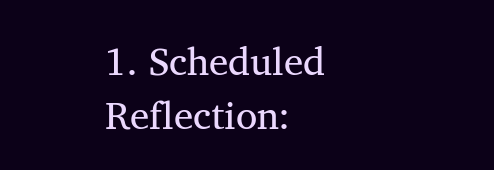1. Scheduled Reflection: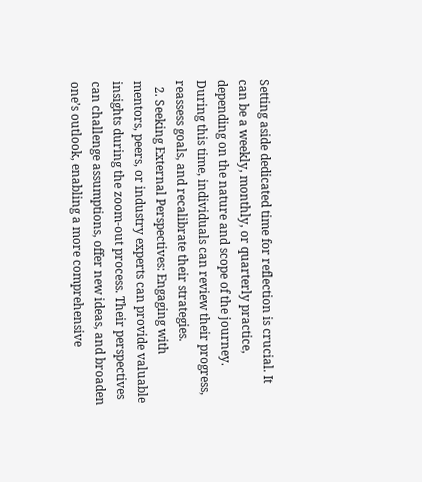Setting aside dedicated time for reflection is crucial. It can be a weekly, monthly, or quarterly practice, depending on the nature and scope of the journey. During this time, individuals can review their progress, reassess goals, and recalibrate their strategies.
  2. Seeking External Perspectives: Engaging with mentors, peers, or industry experts can provide valuable insights during the zoom-out process. Their perspectives can challenge assumptions, offer new ideas, and broaden one’s outlook, enabling a more comprehensive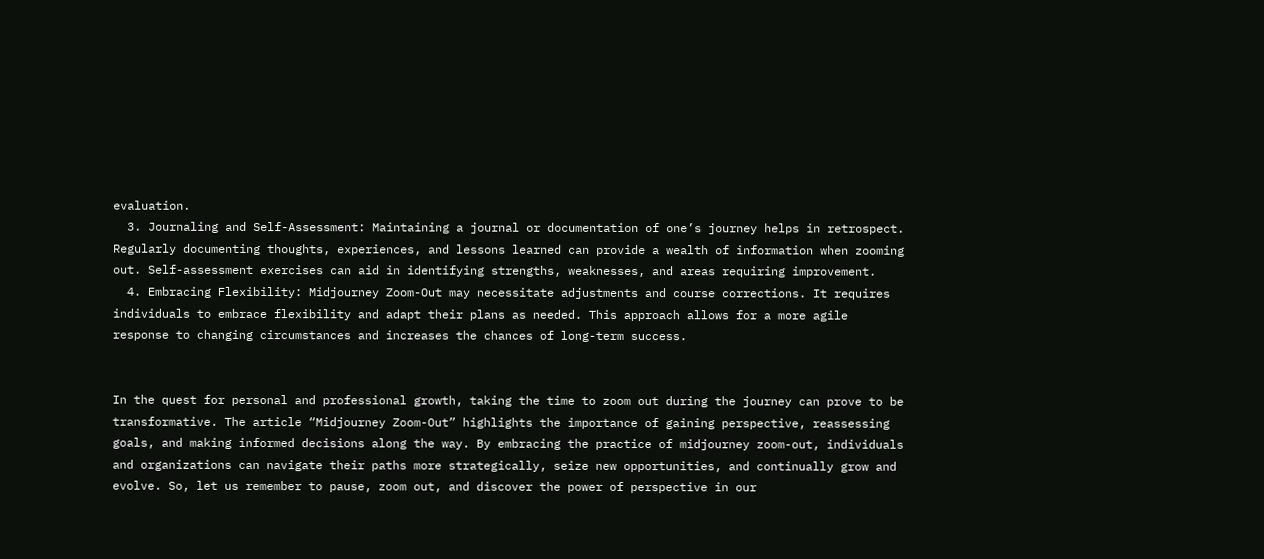evaluation.
  3. Journaling and Self-Assessment: Maintaining a journal or documentation of one’s journey helps in retrospect. Regularly documenting thoughts, experiences, and lessons learned can provide a wealth of information when zooming out. Self-assessment exercises can aid in identifying strengths, weaknesses, and areas requiring improvement.
  4. Embracing Flexibility: Midjourney Zoom-Out may necessitate adjustments and course corrections. It requires individuals to embrace flexibility and adapt their plans as needed. This approach allows for a more agile response to changing circumstances and increases the chances of long-term success.


In the quest for personal and professional growth, taking the time to zoom out during the journey can prove to be transformative. The article “Midjourney Zoom-Out” highlights the importance of gaining perspective, reassessing goals, and making informed decisions along the way. By embracing the practice of midjourney zoom-out, individuals and organizations can navigate their paths more strategically, seize new opportunities, and continually grow and evolve. So, let us remember to pause, zoom out, and discover the power of perspective in our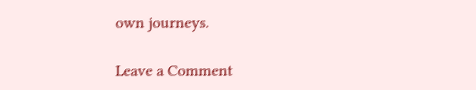own journeys.

Leave a Comment